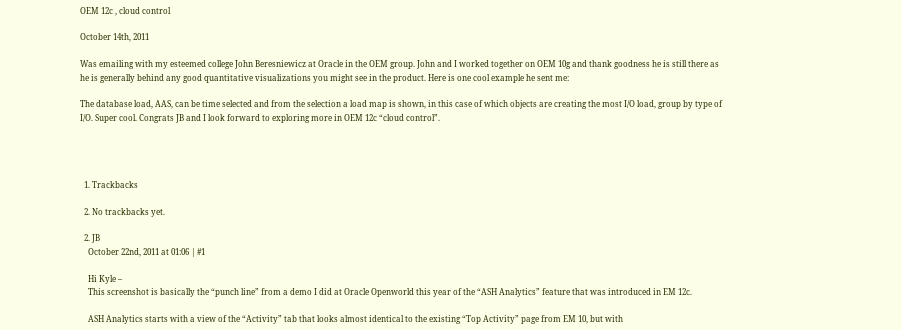OEM 12c , cloud control

October 14th, 2011

Was emailing with my esteemed college John Beresniewicz at Oracle in the OEM group. John and I worked together on OEM 10g and thank goodness he is still there as he is generally behind any good quantitative visualizations you might see in the product. Here is one cool example he sent me:

The database load, AAS, can be time selected and from the selection a load map is shown, in this case of which objects are creating the most I/O load, group by type of I/O. Super cool. Congrats JB and I look forward to exploring more in OEM 12c “cloud control”.




  1. Trackbacks

  2. No trackbacks yet.

  2. JB
    October 22nd, 2011 at 01:06 | #1

    Hi Kyle –
    This screenshot is basically the “punch line” from a demo I did at Oracle Openworld this year of the “ASH Analytics” feature that was introduced in EM 12c.

    ASH Analytics starts with a view of the “Activity” tab that looks almost identical to the existing “Top Activity” page from EM 10, but with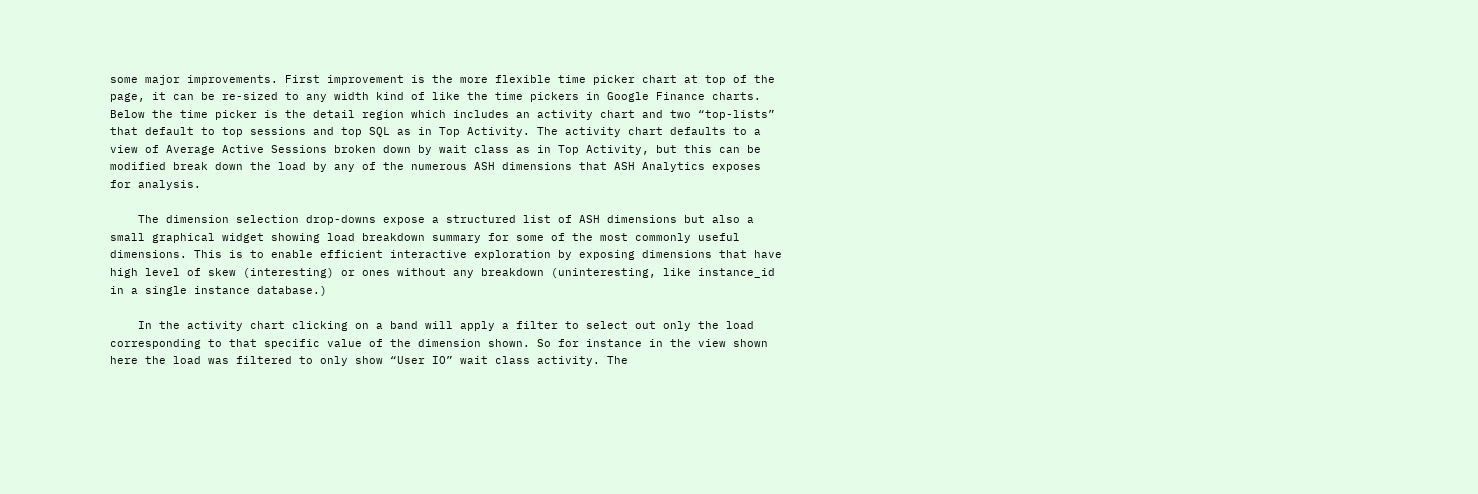some major improvements. First improvement is the more flexible time picker chart at top of the page, it can be re-sized to any width kind of like the time pickers in Google Finance charts. Below the time picker is the detail region which includes an activity chart and two “top-lists” that default to top sessions and top SQL as in Top Activity. The activity chart defaults to a view of Average Active Sessions broken down by wait class as in Top Activity, but this can be modified break down the load by any of the numerous ASH dimensions that ASH Analytics exposes for analysis.

    The dimension selection drop-downs expose a structured list of ASH dimensions but also a small graphical widget showing load breakdown summary for some of the most commonly useful dimensions. This is to enable efficient interactive exploration by exposing dimensions that have high level of skew (interesting) or ones without any breakdown (uninteresting, like instance_id in a single instance database.)

    In the activity chart clicking on a band will apply a filter to select out only the load corresponding to that specific value of the dimension shown. So for instance in the view shown here the load was filtered to only show “User IO” wait class activity. The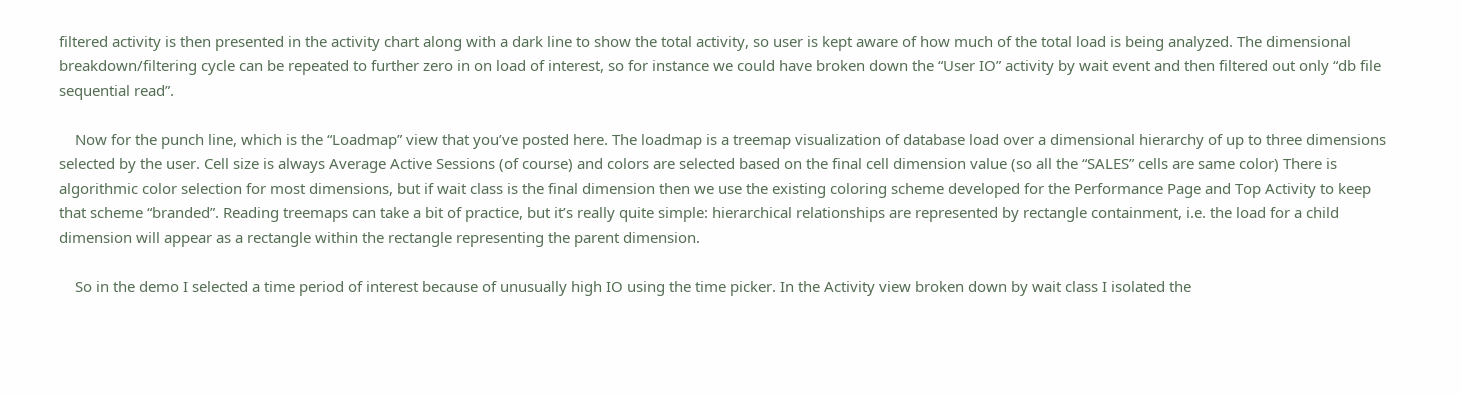filtered activity is then presented in the activity chart along with a dark line to show the total activity, so user is kept aware of how much of the total load is being analyzed. The dimensional breakdown/filtering cycle can be repeated to further zero in on load of interest, so for instance we could have broken down the “User IO” activity by wait event and then filtered out only “db file sequential read”.

    Now for the punch line, which is the “Loadmap” view that you’ve posted here. The loadmap is a treemap visualization of database load over a dimensional hierarchy of up to three dimensions selected by the user. Cell size is always Average Active Sessions (of course) and colors are selected based on the final cell dimension value (so all the “SALES” cells are same color) There is algorithmic color selection for most dimensions, but if wait class is the final dimension then we use the existing coloring scheme developed for the Performance Page and Top Activity to keep that scheme “branded”. Reading treemaps can take a bit of practice, but it’s really quite simple: hierarchical relationships are represented by rectangle containment, i.e. the load for a child dimension will appear as a rectangle within the rectangle representing the parent dimension.

    So in the demo I selected a time period of interest because of unusually high IO using the time picker. In the Activity view broken down by wait class I isolated the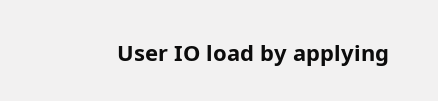User IO load by applying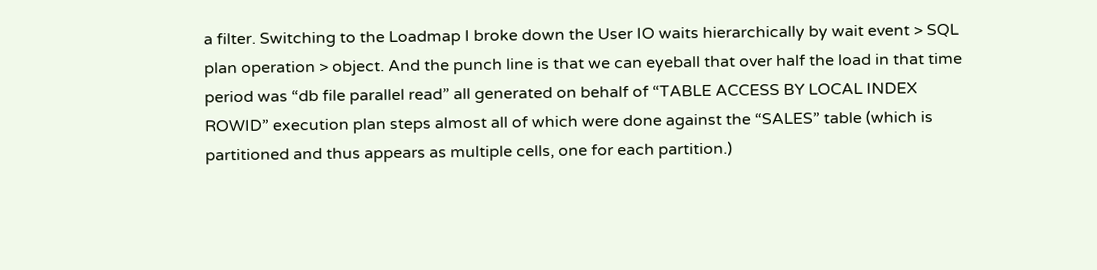a filter. Switching to the Loadmap I broke down the User IO waits hierarchically by wait event > SQL plan operation > object. And the punch line is that we can eyeball that over half the load in that time period was “db file parallel read” all generated on behalf of “TABLE ACCESS BY LOCAL INDEX ROWID” execution plan steps almost all of which were done against the “SALES” table (which is partitioned and thus appears as multiple cells, one for each partition.)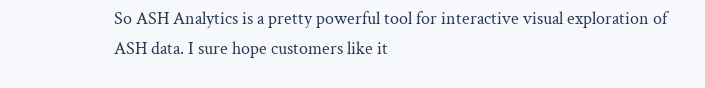So ASH Analytics is a pretty powerful tool for interactive visual exploration of ASH data. I sure hope customers like it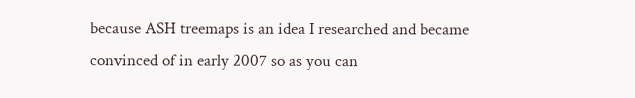because ASH treemaps is an idea I researched and became convinced of in early 2007 so as you can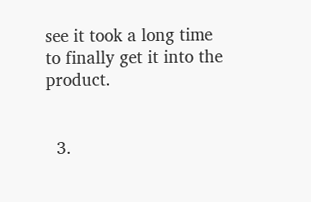see it took a long time to finally get it into the product.


  3.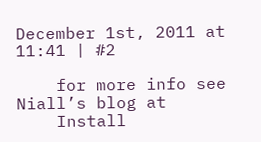December 1st, 2011 at 11:41 | #2

    for more info see Niall’s blog at
    Install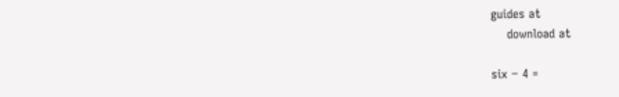guides at
    download at

six − 4 =